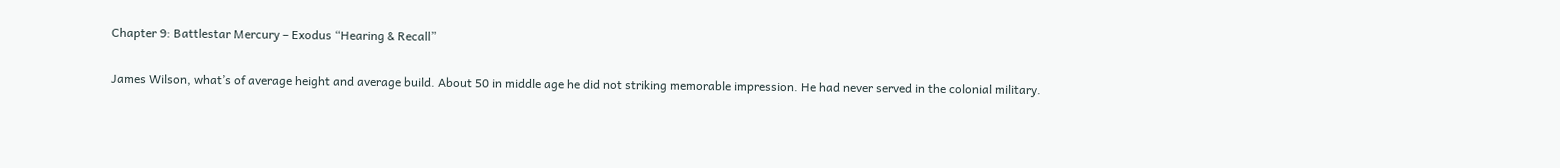Chapter 9: Battlestar Mercury – Exodus “Hearing & Recall”

James Wilson, what’s of average height and average build. About 50 in middle age he did not striking memorable impression. He had never served in the colonial military.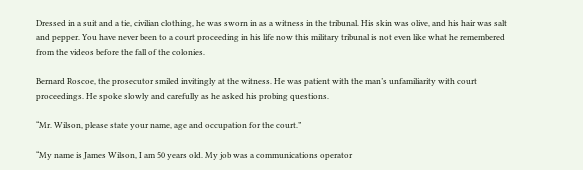Dressed in a suit and a tie, civilian clothing, he was sworn in as a witness in the tribunal. His skin was olive, and his hair was salt and pepper. You have never been to a court proceeding in his life now this military tribunal is not even like what he remembered from the videos before the fall of the colonies.

Bernard Roscoe, the prosecutor smiled invitingly at the witness. He was patient with the man’s unfamiliarity with court proceedings. He spoke slowly and carefully as he asked his probing questions.

“Mr. Wilson, please state your name, age and occupation for the court.”

“My name is James Wilson, I am 50 years old. My job was a communications operator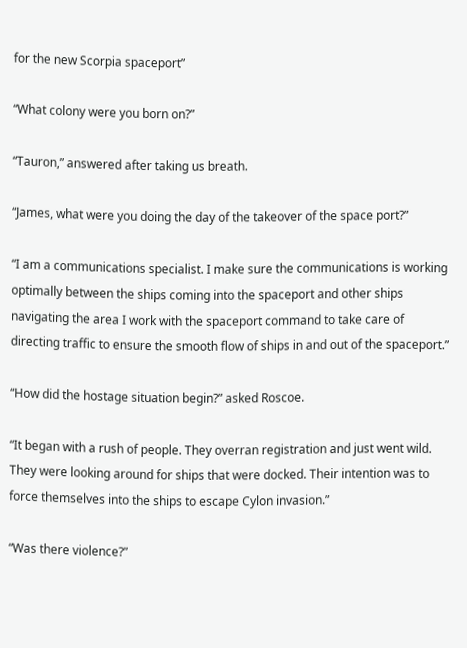for the new Scorpia spaceport”

“What colony were you born on?”

“Tauron,” answered after taking us breath.

“James, what were you doing the day of the takeover of the space port?”

“I am a communications specialist. I make sure the communications is working optimally between the ships coming into the spaceport and other ships navigating the area I work with the spaceport command to take care of directing traffic to ensure the smooth flow of ships in and out of the spaceport.”

“How did the hostage situation begin?” asked Roscoe.

“It began with a rush of people. They overran registration and just went wild. They were looking around for ships that were docked. Their intention was to force themselves into the ships to escape Cylon invasion.”

“Was there violence?”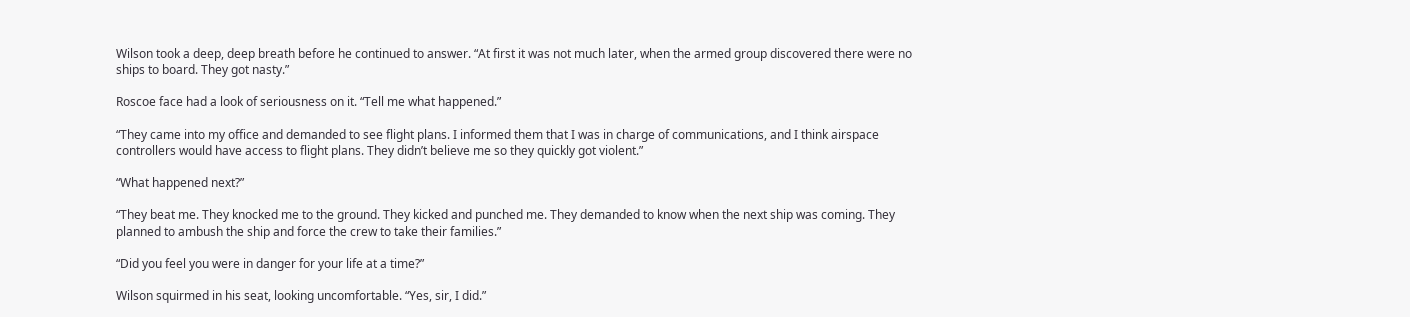Wilson took a deep, deep breath before he continued to answer. “At first it was not much later, when the armed group discovered there were no ships to board. They got nasty.”

Roscoe face had a look of seriousness on it. “Tell me what happened.”

“They came into my office and demanded to see flight plans. I informed them that I was in charge of communications, and I think airspace controllers would have access to flight plans. They didn’t believe me so they quickly got violent.”

“What happened next?”

“They beat me. They knocked me to the ground. They kicked and punched me. They demanded to know when the next ship was coming. They planned to ambush the ship and force the crew to take their families.”

“Did you feel you were in danger for your life at a time?”

Wilson squirmed in his seat, looking uncomfortable. “Yes, sir, I did.”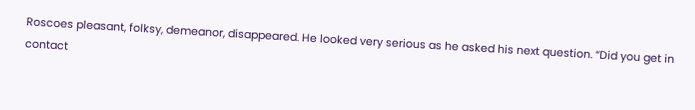Roscoes pleasant, folksy, demeanor, disappeared. He looked very serious as he asked his next question. “Did you get in contact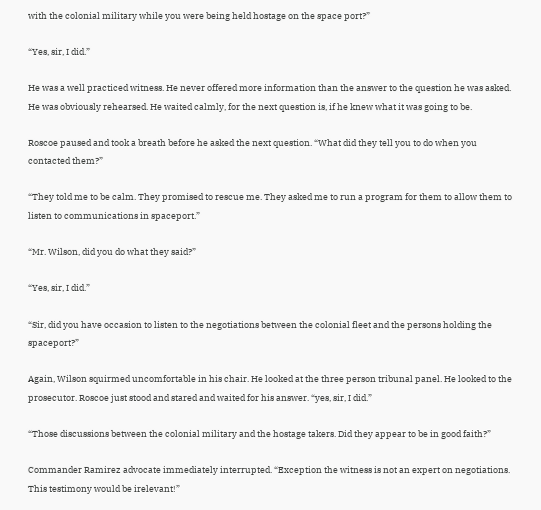with the colonial military while you were being held hostage on the space port?”

“Yes, sir, I did.”

He was a well practiced witness. He never offered more information than the answer to the question he was asked. He was obviously rehearsed. He waited calmly, for the next question is, if he knew what it was going to be.

Roscoe paused and took a breath before he asked the next question. “What did they tell you to do when you contacted them?”

“They told me to be calm. They promised to rescue me. They asked me to run a program for them to allow them to listen to communications in spaceport.”

“Mr. Wilson, did you do what they said?”

“Yes, sir, I did.”

“Sir, did you have occasion to listen to the negotiations between the colonial fleet and the persons holding the spaceport?”

Again, Wilson squirmed uncomfortable in his chair. He looked at the three person tribunal panel. He looked to the prosecutor. Roscoe just stood and stared and waited for his answer. “yes, sir, I did.”

“Those discussions between the colonial military and the hostage takers. Did they appear to be in good faith?”

Commander Ramirez advocate immediately interrupted. “Exception the witness is not an expert on negotiations. This testimony would be irelevant!”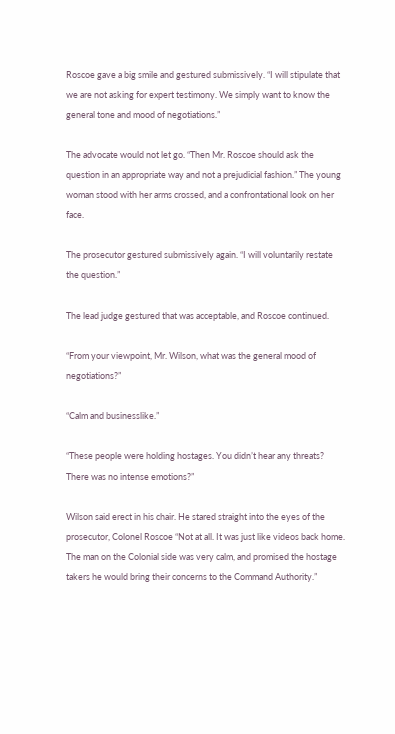Roscoe gave a big smile and gestured submissively. “I will stipulate that we are not asking for expert testimony. We simply want to know the general tone and mood of negotiations.”

The advocate would not let go. “Then Mr. Roscoe should ask the question in an appropriate way and not a prejudicial fashion.” The young woman stood with her arms crossed, and a confrontational look on her face.

The prosecutor gestured submissively again. “I will voluntarily restate the question.”

The lead judge gestured that was acceptable, and Roscoe continued.

“From your viewpoint, Mr. Wilson, what was the general mood of negotiations?”

“Calm and businesslike.”

“These people were holding hostages. You didn’t hear any threats? There was no intense emotions?”

Wilson said erect in his chair. He stared straight into the eyes of the prosecutor, Colonel Roscoe “Not at all. It was just like videos back home. The man on the Colonial side was very calm, and promised the hostage takers he would bring their concerns to the Command Authority.”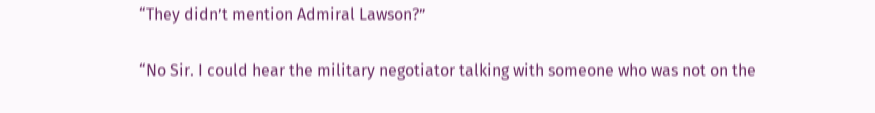“They didn’t mention Admiral Lawson?”

“No Sir. I could hear the military negotiator talking with someone who was not on the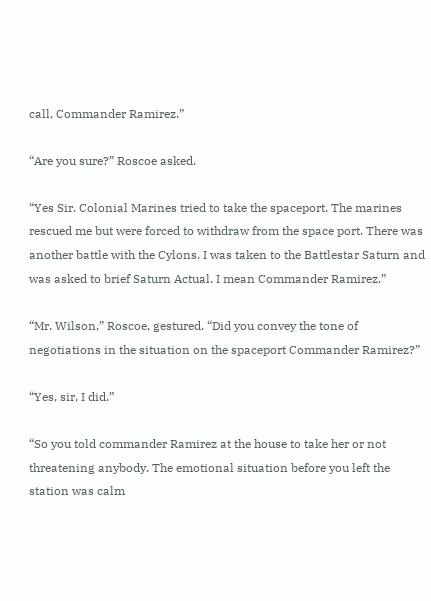call, Commander Ramirez.”

“Are you sure?” Roscoe asked.

“Yes Sir. Colonial Marines tried to take the spaceport. The marines rescued me but were forced to withdraw from the space port. There was another battle with the Cylons. I was taken to the Battlestar Saturn and was asked to brief Saturn Actual. I mean Commander Ramirez.”

“Mr. Wilson,” Roscoe, gestured. “Did you convey the tone of negotiations in the situation on the spaceport Commander Ramirez?”

“Yes, sir, I did.”

“So you told commander Ramirez at the house to take her or not threatening anybody. The emotional situation before you left the station was calm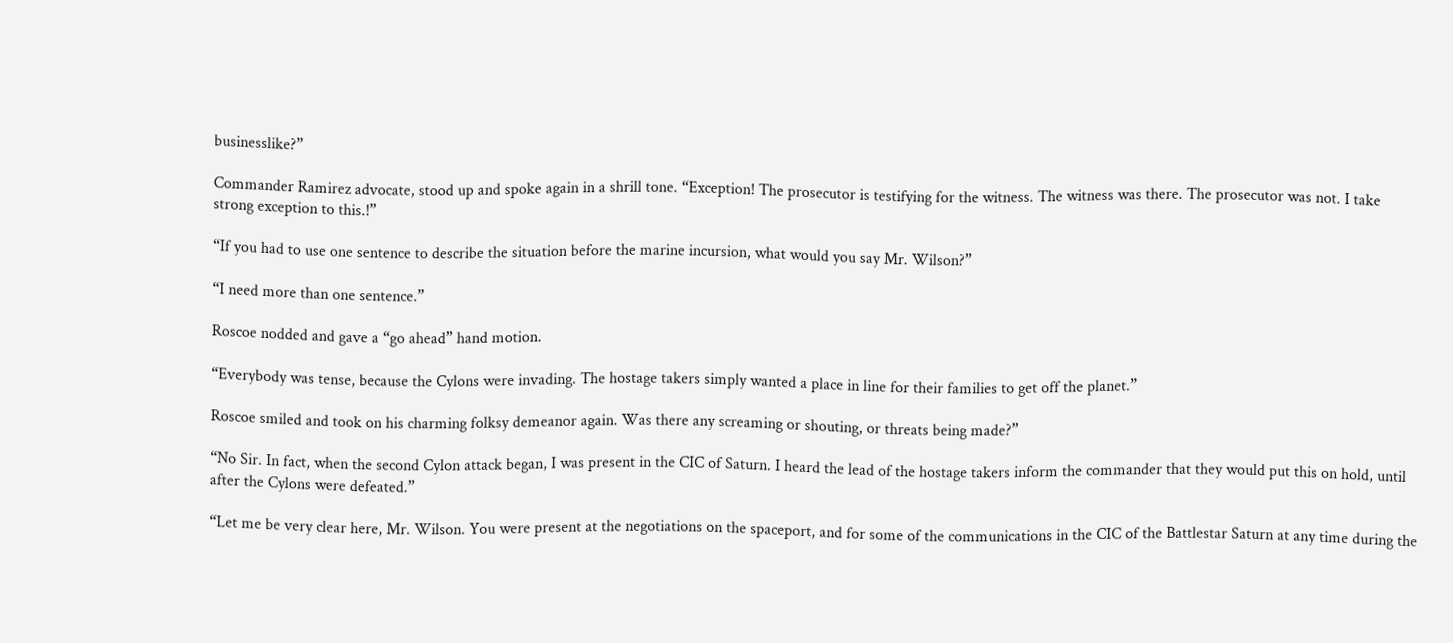businesslike?”

Commander Ramirez advocate, stood up and spoke again in a shrill tone. “Exception! The prosecutor is testifying for the witness. The witness was there. The prosecutor was not. I take strong exception to this.!”

“If you had to use one sentence to describe the situation before the marine incursion, what would you say Mr. Wilson?”

“I need more than one sentence.”

Roscoe nodded and gave a “go ahead” hand motion.

“Everybody was tense, because the Cylons were invading. The hostage takers simply wanted a place in line for their families to get off the planet.”

Roscoe smiled and took on his charming folksy demeanor again. Was there any screaming or shouting, or threats being made?”

“No Sir. In fact, when the second Cylon attack began, I was present in the CIC of Saturn. I heard the lead of the hostage takers inform the commander that they would put this on hold, until after the Cylons were defeated.”

“Let me be very clear here, Mr. Wilson. You were present at the negotiations on the spaceport, and for some of the communications in the CIC of the Battlestar Saturn at any time during the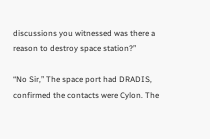discussions you witnessed was there a reason to destroy space station?”

“No Sir,” The space port had DRADIS, confirmed the contacts were Cylon. The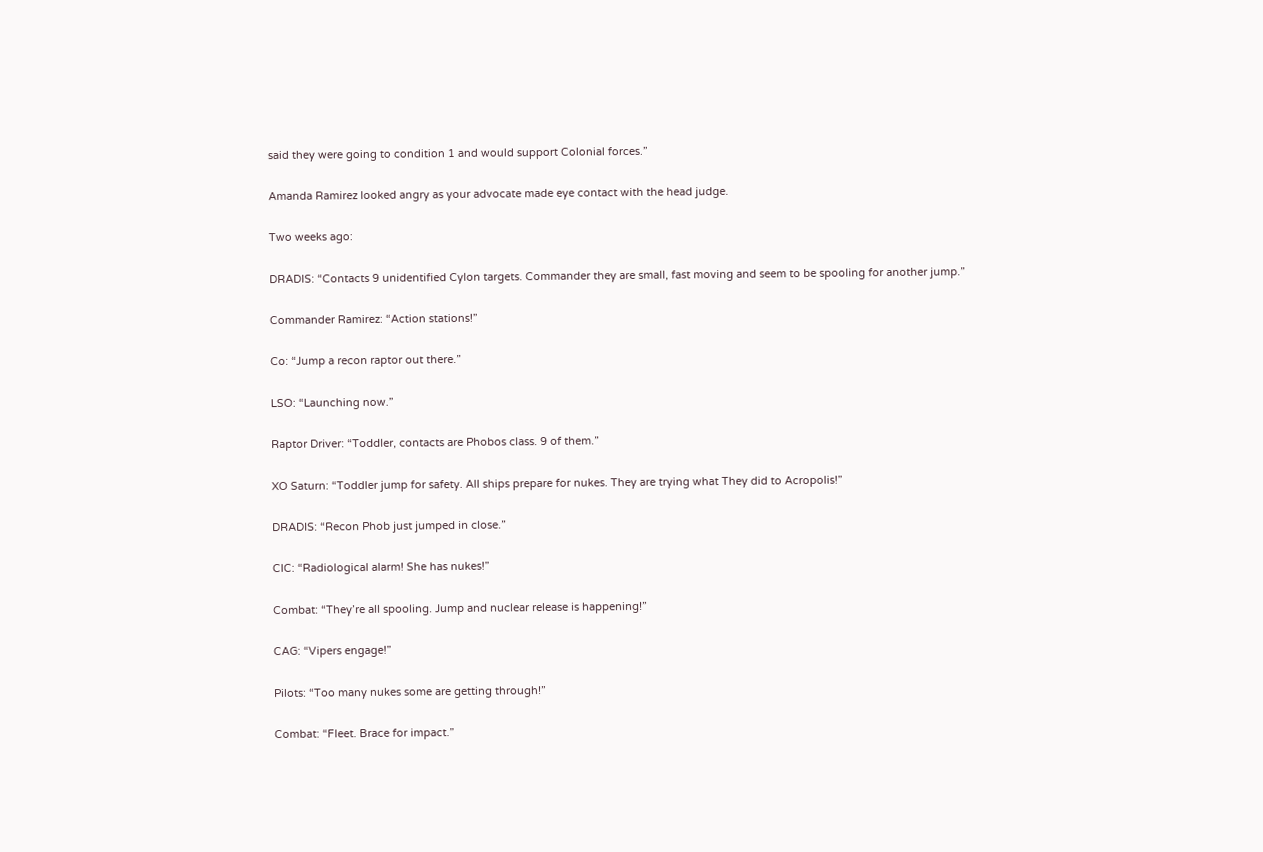said they were going to condition 1 and would support Colonial forces.”

Amanda Ramirez looked angry as your advocate made eye contact with the head judge.

Two weeks ago:

DRADIS: “Contacts 9 unidentified Cylon targets. Commander they are small, fast moving and seem to be spooling for another jump.”

Commander Ramirez: “Action stations!”

Co: “Jump a recon raptor out there.”

LSO: “Launching now.”

Raptor Driver: “Toddler, contacts are Phobos class. 9 of them.”

XO Saturn: “Toddler jump for safety. All ships prepare for nukes. They are trying what They did to Acropolis!”

DRADIS: “Recon Phob just jumped in close.”

CIC: “Radiological alarm! She has nukes!”

Combat: “They’re all spooling. Jump and nuclear release is happening!”

CAG: “Vipers engage!”

Pilots: “Too many nukes some are getting through!”

Combat: “Fleet. Brace for impact.”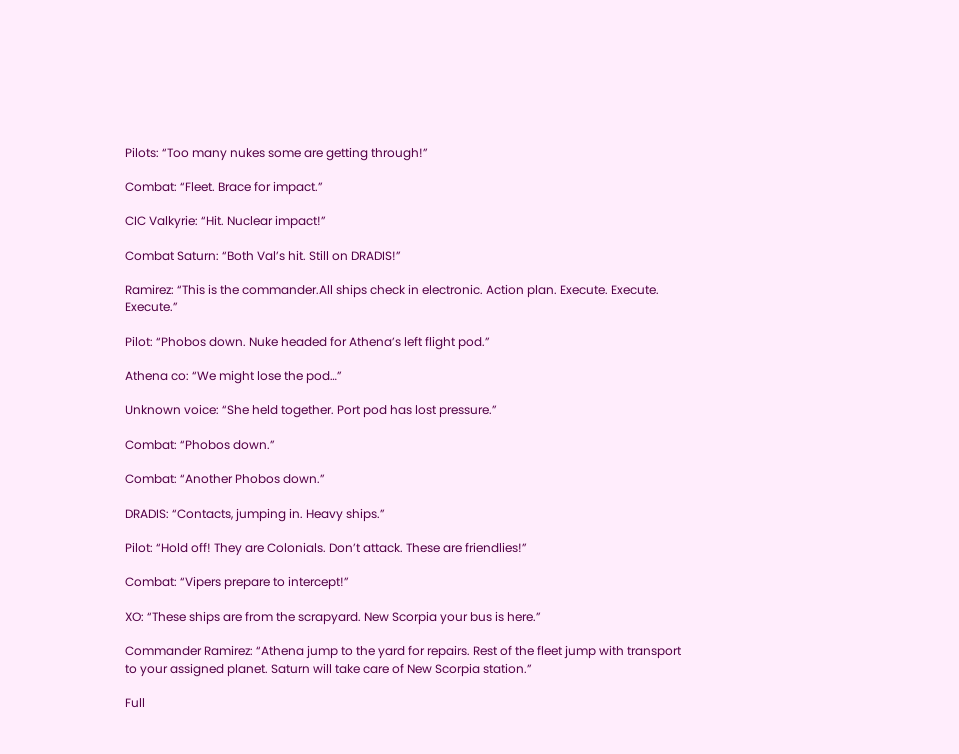Pilots: “Too many nukes some are getting through!”

Combat: “Fleet. Brace for impact.”

CIC Valkyrie: “Hit. Nuclear impact!”

Combat Saturn: “Both Val’s hit. Still on DRADIS!”

Ramirez: “This is the commander.All ships check in electronic. Action plan. Execute. Execute. Execute.”

Pilot: “Phobos down. Nuke headed for Athena’s left flight pod.”

Athena co: “We might lose the pod…”

Unknown voice: “She held together. Port pod has lost pressure.”

Combat: “Phobos down.”

Combat: “Another Phobos down.”

DRADIS: “Contacts, jumping in. Heavy ships.”

Pilot: “Hold off! They are Colonials. Don’t attack. These are friendlies!”

Combat: “Vipers prepare to intercept!”

XO: “These ships are from the scrapyard. New Scorpia your bus is here.”

Commander Ramirez: “Athena jump to the yard for repairs. Rest of the fleet jump with transport to your assigned planet. Saturn will take care of New Scorpia station.”

Full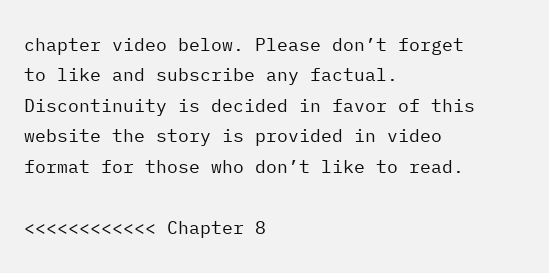chapter video below. Please don’t forget to like and subscribe any factual. Discontinuity is decided in favor of this website the story is provided in video format for those who don’t like to read.

<<<<<<<<<<<< Chapter 8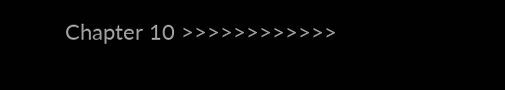Chapter 10 >>>>>>>>>>>>